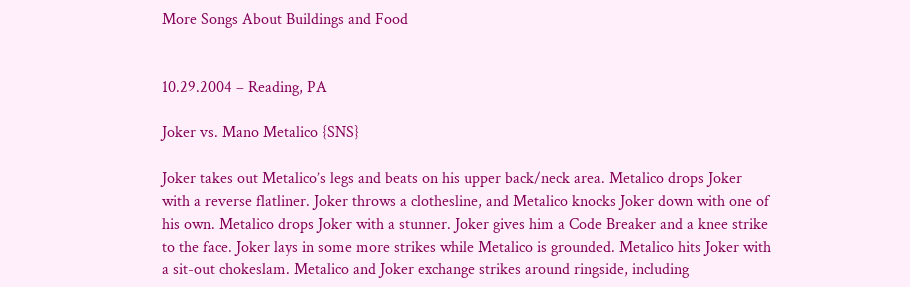More Songs About Buildings and Food


10.29.2004 – Reading, PA

Joker vs. Mano Metalico {SNS}

Joker takes out Metalico’s legs and beats on his upper back/neck area. Metalico drops Joker with a reverse flatliner. Joker throws a clothesline, and Metalico knocks Joker down with one of his own. Metalico drops Joker with a stunner. Joker gives him a Code Breaker and a knee strike to the face. Joker lays in some more strikes while Metalico is grounded. Metalico hits Joker with a sit-out chokeslam. Metalico and Joker exchange strikes around ringside, including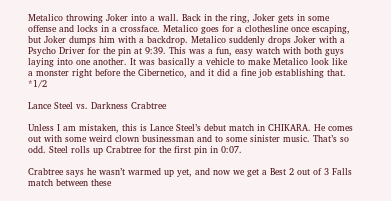Metalico throwing Joker into a wall. Back in the ring, Joker gets in some offense and locks in a crossface. Metalico goes for a clothesline once escaping, but Joker dumps him with a backdrop. Metalico suddenly drops Joker with a Psycho Driver for the pin at 9:39. This was a fun, easy watch with both guys laying into one another. It was basically a vehicle to make Metalico look like a monster right before the Cibernetico, and it did a fine job establishing that. *1/2

Lance Steel vs. Darkness Crabtree

Unless I am mistaken, this is Lance Steel’s debut match in CHIKARA. He comes out with some weird clown businessman and to some sinister music. That’s so odd. Steel rolls up Crabtree for the first pin in 0:07.

Crabtree says he wasn’t warmed up yet, and now we get a Best 2 out of 3 Falls match between these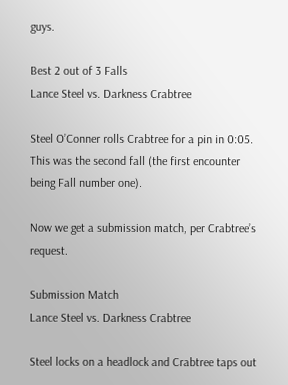guys.

Best 2 out of 3 Falls
Lance Steel vs. Darkness Crabtree

Steel O’Conner rolls Crabtree for a pin in 0:05. This was the second fall (the first encounter being Fall number one).

Now we get a submission match, per Crabtree’s request.

Submission Match
Lance Steel vs. Darkness Crabtree

Steel locks on a headlock and Crabtree taps out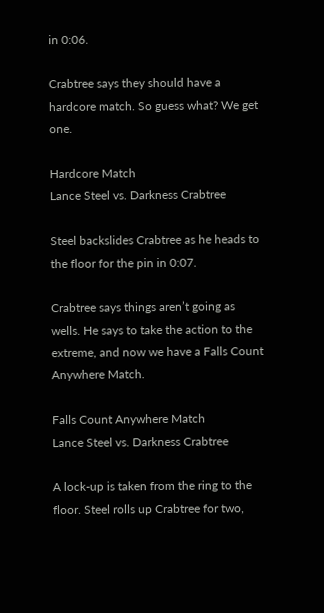in 0:06.

Crabtree says they should have a hardcore match. So guess what? We get one.

Hardcore Match
Lance Steel vs. Darkness Crabtree

Steel backslides Crabtree as he heads to the floor for the pin in 0:07.

Crabtree says things aren’t going as wells. He says to take the action to the extreme, and now we have a Falls Count Anywhere Match.

Falls Count Anywhere Match
Lance Steel vs. Darkness Crabtree

A lock-up is taken from the ring to the floor. Steel rolls up Crabtree for two,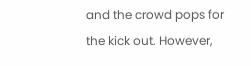and the crowd pops for the kick out. However,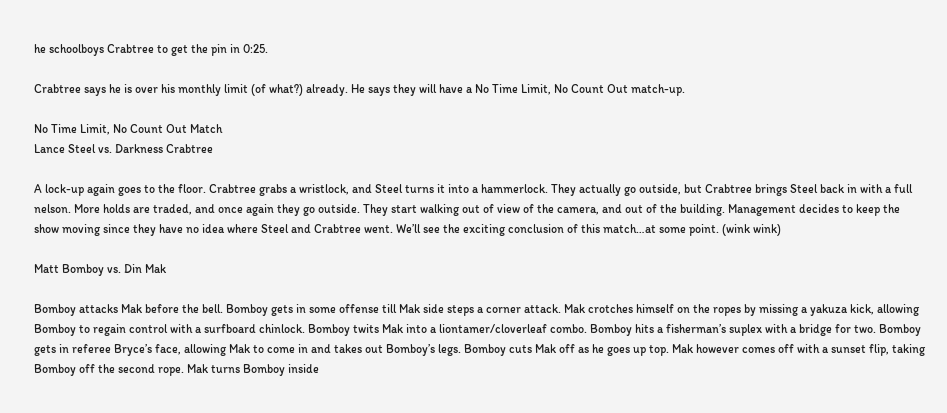he schoolboys Crabtree to get the pin in 0:25.

Crabtree says he is over his monthly limit (of what?) already. He says they will have a No Time Limit, No Count Out match-up.

No Time Limit, No Count Out Match
Lance Steel vs. Darkness Crabtree

A lock-up again goes to the floor. Crabtree grabs a wristlock, and Steel turns it into a hammerlock. They actually go outside, but Crabtree brings Steel back in with a full nelson. More holds are traded, and once again they go outside. They start walking out of view of the camera, and out of the building. Management decides to keep the show moving since they have no idea where Steel and Crabtree went. We’ll see the exciting conclusion of this match…at some point. (wink wink)

Matt Bomboy vs. Din Mak

Bomboy attacks Mak before the bell. Bomboy gets in some offense till Mak side steps a corner attack. Mak crotches himself on the ropes by missing a yakuza kick, allowing Bomboy to regain control with a surfboard chinlock. Bomboy twits Mak into a liontamer/cloverleaf combo. Bomboy hits a fisherman’s suplex with a bridge for two. Bomboy gets in referee Bryce’s face, allowing Mak to come in and takes out Bomboy’s legs. Bomboy cuts Mak off as he goes up top. Mak however comes off with a sunset flip, taking Bomboy off the second rope. Mak turns Bomboy inside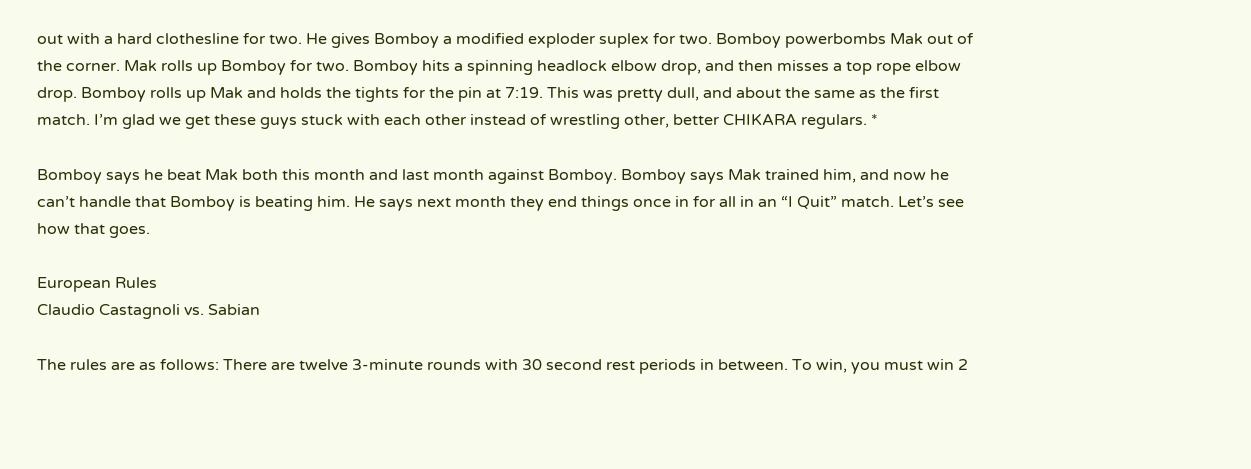out with a hard clothesline for two. He gives Bomboy a modified exploder suplex for two. Bomboy powerbombs Mak out of the corner. Mak rolls up Bomboy for two. Bomboy hits a spinning headlock elbow drop, and then misses a top rope elbow drop. Bomboy rolls up Mak and holds the tights for the pin at 7:19. This was pretty dull, and about the same as the first match. I’m glad we get these guys stuck with each other instead of wrestling other, better CHIKARA regulars. *

Bomboy says he beat Mak both this month and last month against Bomboy. Bomboy says Mak trained him, and now he can’t handle that Bomboy is beating him. He says next month they end things once in for all in an “I Quit” match. Let’s see how that goes.

European Rules
Claudio Castagnoli vs. Sabian

The rules are as follows: There are twelve 3-minute rounds with 30 second rest periods in between. To win, you must win 2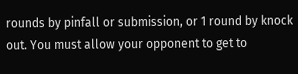rounds by pinfall or submission, or 1 round by knock out. You must allow your opponent to get to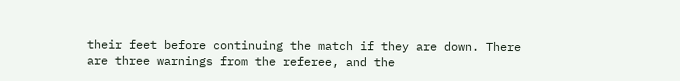their feet before continuing the match if they are down. There are three warnings from the referee, and the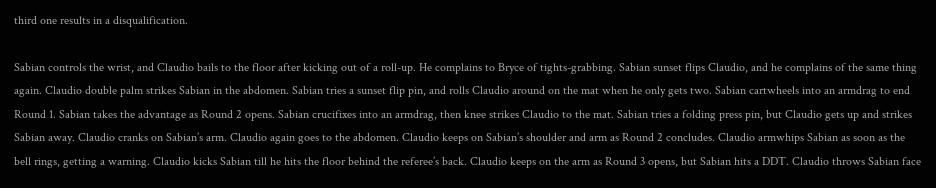third one results in a disqualification.

Sabian controls the wrist, and Claudio bails to the floor after kicking out of a roll-up. He complains to Bryce of tights-grabbing. Sabian sunset flips Claudio, and he complains of the same thing again. Claudio double palm strikes Sabian in the abdomen. Sabian tries a sunset flip pin, and rolls Claudio around on the mat when he only gets two. Sabian cartwheels into an armdrag to end Round 1. Sabian takes the advantage as Round 2 opens. Sabian crucifixes into an armdrag, then knee strikes Claudio to the mat. Sabian tries a folding press pin, but Claudio gets up and strikes Sabian away. Claudio cranks on Sabian’s arm. Claudio again goes to the abdomen. Claudio keeps on Sabian’s shoulder and arm as Round 2 concludes. Claudio armwhips Sabian as soon as the bell rings, getting a warning. Claudio kicks Sabian till he hits the floor behind the referee’s back. Claudio keeps on the arm as Round 3 opens, but Sabian hits a DDT. Claudio throws Sabian face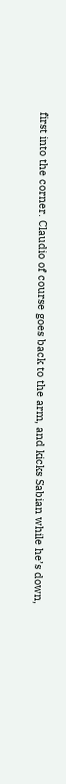first into the corner. Claudio of course goes back to the arm, and kicks Sabian while he’s down,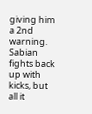giving him a 2nd warning. Sabian fights back up with kicks, but all it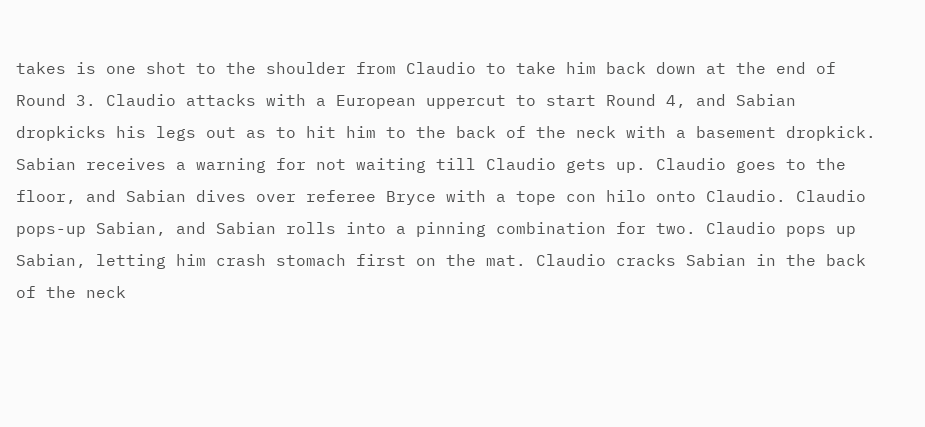takes is one shot to the shoulder from Claudio to take him back down at the end of Round 3. Claudio attacks with a European uppercut to start Round 4, and Sabian dropkicks his legs out as to hit him to the back of the neck with a basement dropkick. Sabian receives a warning for not waiting till Claudio gets up. Claudio goes to the floor, and Sabian dives over referee Bryce with a tope con hilo onto Claudio. Claudio pops-up Sabian, and Sabian rolls into a pinning combination for two. Claudio pops up Sabian, letting him crash stomach first on the mat. Claudio cracks Sabian in the back of the neck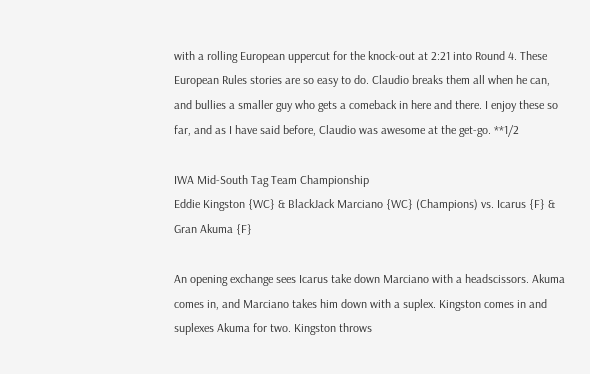with a rolling European uppercut for the knock-out at 2:21 into Round 4. These European Rules stories are so easy to do. Claudio breaks them all when he can, and bullies a smaller guy who gets a comeback in here and there. I enjoy these so far, and as I have said before, Claudio was awesome at the get-go. **1/2

IWA Mid-South Tag Team Championship
Eddie Kingston {WC} & BlackJack Marciano {WC} (Champions) vs. Icarus {F} & Gran Akuma {F}

An opening exchange sees Icarus take down Marciano with a headscissors. Akuma comes in, and Marciano takes him down with a suplex. Kingston comes in and suplexes Akuma for two. Kingston throws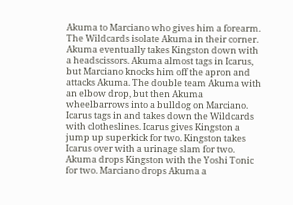Akuma to Marciano who gives him a forearm. The Wildcards isolate Akuma in their corner. Akuma eventually takes Kingston down with a headscissors. Akuma almost tags in Icarus, but Marciano knocks him off the apron and attacks Akuma. The double team Akuma with an elbow drop, but then Akuma wheelbarrows into a bulldog on Marciano. Icarus tags in and takes down the Wildcards with clotheslines. Icarus gives Kingston a jump up superkick for two. Kingston takes Icarus over with a urinage slam for two. Akuma drops Kingston with the Yoshi Tonic for two. Marciano drops Akuma a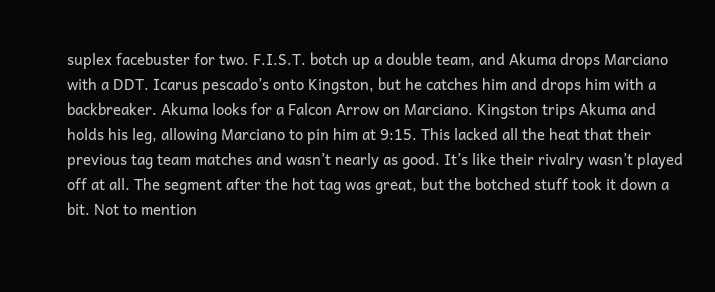suplex facebuster for two. F.I.S.T. botch up a double team, and Akuma drops Marciano with a DDT. Icarus pescado’s onto Kingston, but he catches him and drops him with a backbreaker. Akuma looks for a Falcon Arrow on Marciano. Kingston trips Akuma and holds his leg, allowing Marciano to pin him at 9:15. This lacked all the heat that their previous tag team matches and wasn’t nearly as good. It’s like their rivalry wasn’t played off at all. The segment after the hot tag was great, but the botched stuff took it down a bit. Not to mention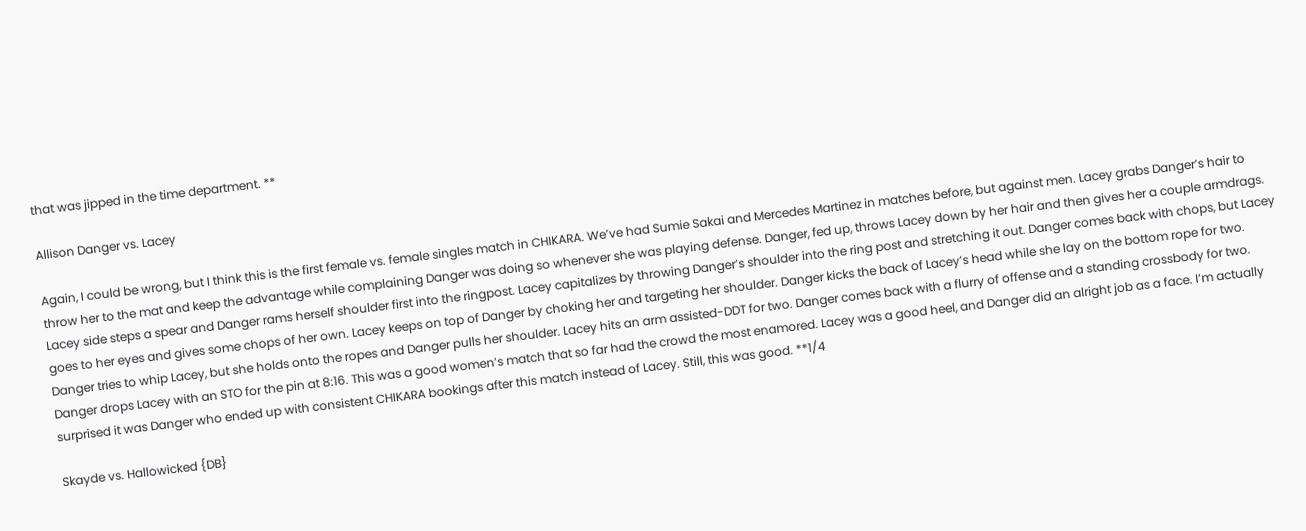that was jipped in the time department. **

Allison Danger vs. Lacey

Again, I could be wrong, but I think this is the first female vs. female singles match in CHIKARA. We’ve had Sumie Sakai and Mercedes Martinez in matches before, but against men. Lacey grabs Danger’s hair to throw her to the mat and keep the advantage while complaining Danger was doing so whenever she was playing defense. Danger, fed up, throws Lacey down by her hair and then gives her a couple armdrags. Lacey side steps a spear and Danger rams herself shoulder first into the ringpost. Lacey capitalizes by throwing Danger’s shoulder into the ring post and stretching it out. Danger comes back with chops, but Lacey goes to her eyes and gives some chops of her own. Lacey keeps on top of Danger by choking her and targeting her shoulder. Danger kicks the back of Lacey’s head while she lay on the bottom rope for two. Danger tries to whip Lacey, but she holds onto the ropes and Danger pulls her shoulder. Lacey hits an arm assisted-DDT for two. Danger comes back with a flurry of offense and a standing crossbody for two. Danger drops Lacey with an STO for the pin at 8:16. This was a good women’s match that so far had the crowd the most enamored. Lacey was a good heel, and Danger did an alright job as a face. I’m actually surprised it was Danger who ended up with consistent CHIKARA bookings after this match instead of Lacey. Still, this was good. **1/4

Skayde vs. Hallowicked {DB}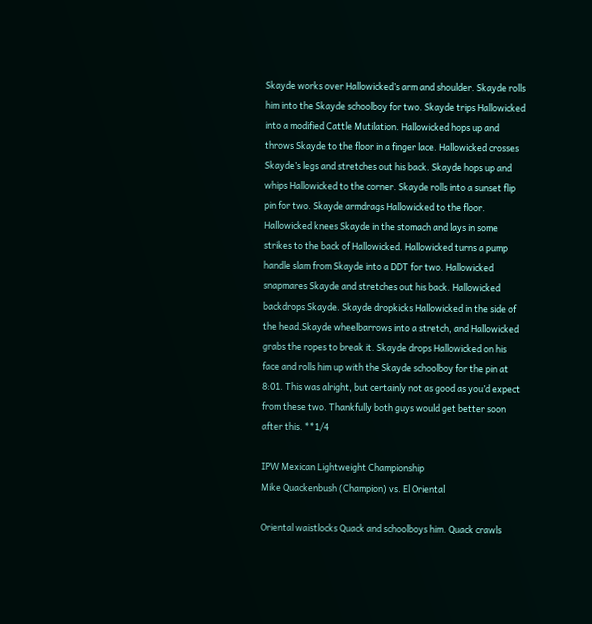Skayde works over Hallowicked’s arm and shoulder. Skayde rolls him into the Skayde schoolboy for two. Skayde trips Hallowicked into a modified Cattle Mutilation. Hallowicked hops up and throws Skayde to the floor in a finger lace. Hallowicked crosses Skayde’s legs and stretches out his back. Skayde hops up and whips Hallowicked to the corner. Skayde rolls into a sunset flip pin for two. Skayde armdrags Hallowicked to the floor. Hallowicked knees Skayde in the stomach and lays in some strikes to the back of Hallowicked. Hallowicked turns a pump handle slam from Skayde into a DDT for two. Hallowicked snapmares Skayde and stretches out his back. Hallowicked backdrops Skayde. Skayde dropkicks Hallowicked in the side of the head.Skayde wheelbarrows into a stretch, and Hallowicked grabs the ropes to break it. Skayde drops Hallowicked on his face and rolls him up with the Skayde schoolboy for the pin at 8:01. This was alright, but certainly not as good as you’d expect from these two. Thankfully both guys would get better soon after this. **1/4

IPW Mexican Lightweight Championship
Mike Quackenbush (Champion) vs. El Oriental

Oriental waistlocks Quack and schoolboys him. Quack crawls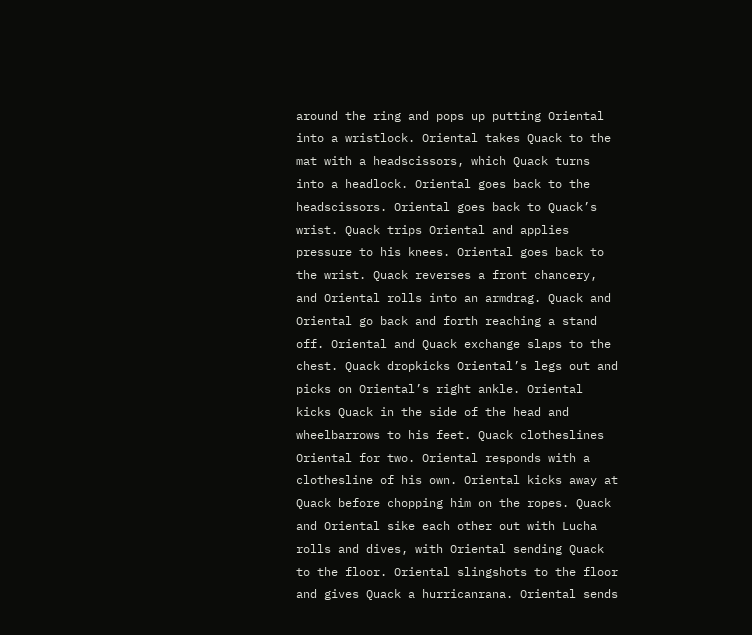around the ring and pops up putting Oriental into a wristlock. Oriental takes Quack to the mat with a headscissors, which Quack turns into a headlock. Oriental goes back to the headscissors. Oriental goes back to Quack’s wrist. Quack trips Oriental and applies pressure to his knees. Oriental goes back to the wrist. Quack reverses a front chancery, and Oriental rolls into an armdrag. Quack and Oriental go back and forth reaching a stand off. Oriental and Quack exchange slaps to the chest. Quack dropkicks Oriental’s legs out and picks on Oriental’s right ankle. Oriental kicks Quack in the side of the head and wheelbarrows to his feet. Quack clotheslines Oriental for two. Oriental responds with a clothesline of his own. Oriental kicks away at Quack before chopping him on the ropes. Quack and Oriental sike each other out with Lucha rolls and dives, with Oriental sending Quack to the floor. Oriental slingshots to the floor and gives Quack a hurricanrana. Oriental sends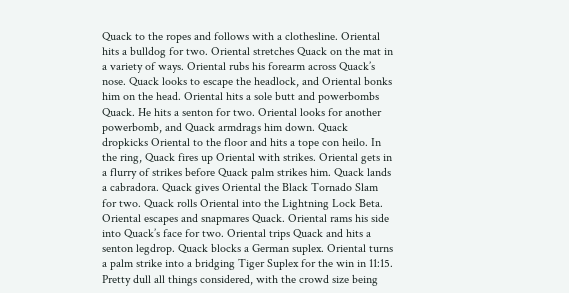Quack to the ropes and follows with a clothesline. Oriental hits a bulldog for two. Oriental stretches Quack on the mat in a variety of ways. Oriental rubs his forearm across Quack’s nose. Quack looks to escape the headlock, and Oriental bonks him on the head. Oriental hits a sole butt and powerbombs Quack. He hits a senton for two. Oriental looks for another powerbomb, and Quack armdrags him down. Quack dropkicks Oriental to the floor and hits a tope con heilo. In the ring, Quack fires up Oriental with strikes. Oriental gets in a flurry of strikes before Quack palm strikes him. Quack lands a cabradora. Quack gives Oriental the Black Tornado Slam for two. Quack rolls Oriental into the Lightning Lock Beta. Oriental escapes and snapmares Quack. Oriental rams his side into Quack’s face for two. Oriental trips Quack and hits a senton legdrop. Quack blocks a German suplex. Oriental turns a palm strike into a bridging Tiger Suplex for the win in 11:15. Pretty dull all things considered, with the crowd size being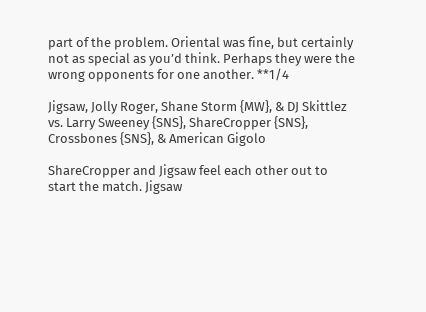part of the problem. Oriental was fine, but certainly not as special as you’d think. Perhaps they were the wrong opponents for one another. **1/4

Jigsaw, Jolly Roger, Shane Storm {MW}, & DJ Skittlez vs. Larry Sweeney {SNS}, ShareCropper {SNS}, Crossbones {SNS}, & American Gigolo

ShareCropper and Jigsaw feel each other out to start the match. Jigsaw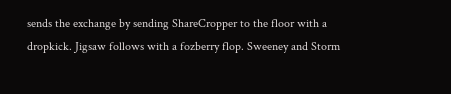sends the exchange by sending ShareCropper to the floor with a dropkick. Jigsaw follows with a fozberry flop. Sweeney and Storm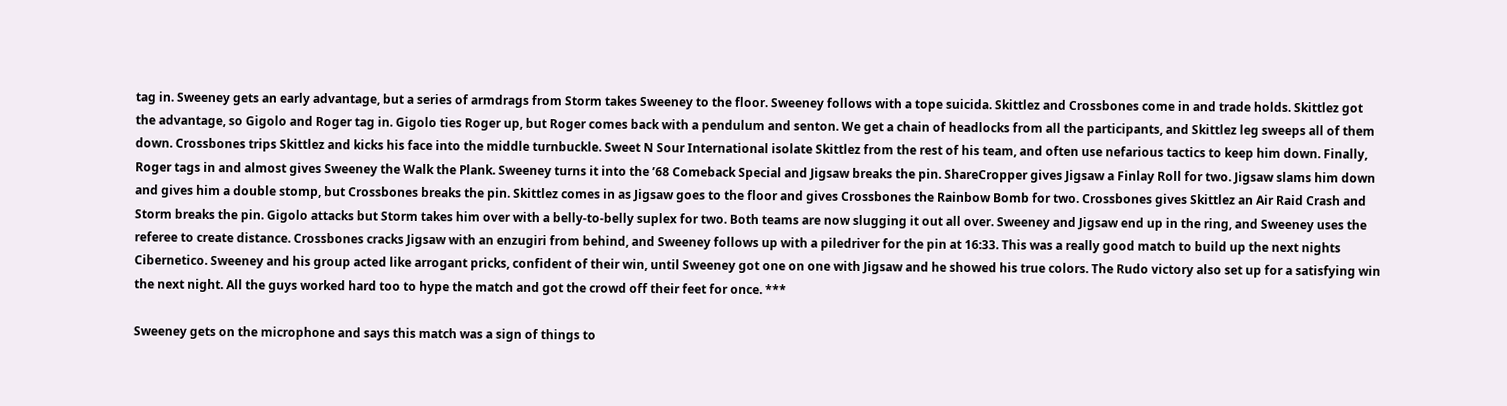tag in. Sweeney gets an early advantage, but a series of armdrags from Storm takes Sweeney to the floor. Sweeney follows with a tope suicida. Skittlez and Crossbones come in and trade holds. Skittlez got the advantage, so Gigolo and Roger tag in. Gigolo ties Roger up, but Roger comes back with a pendulum and senton. We get a chain of headlocks from all the participants, and Skittlez leg sweeps all of them down. Crossbones trips Skittlez and kicks his face into the middle turnbuckle. Sweet N Sour International isolate Skittlez from the rest of his team, and often use nefarious tactics to keep him down. Finally, Roger tags in and almost gives Sweeney the Walk the Plank. Sweeney turns it into the ’68 Comeback Special and Jigsaw breaks the pin. ShareCropper gives Jigsaw a Finlay Roll for two. Jigsaw slams him down and gives him a double stomp, but Crossbones breaks the pin. Skittlez comes in as Jigsaw goes to the floor and gives Crossbones the Rainbow Bomb for two. Crossbones gives Skittlez an Air Raid Crash and Storm breaks the pin. Gigolo attacks but Storm takes him over with a belly-to-belly suplex for two. Both teams are now slugging it out all over. Sweeney and Jigsaw end up in the ring, and Sweeney uses the referee to create distance. Crossbones cracks Jigsaw with an enzugiri from behind, and Sweeney follows up with a piledriver for the pin at 16:33. This was a really good match to build up the next nights Cibernetico. Sweeney and his group acted like arrogant pricks, confident of their win, until Sweeney got one on one with Jigsaw and he showed his true colors. The Rudo victory also set up for a satisfying win the next night. All the guys worked hard too to hype the match and got the crowd off their feet for once. ***

Sweeney gets on the microphone and says this match was a sign of things to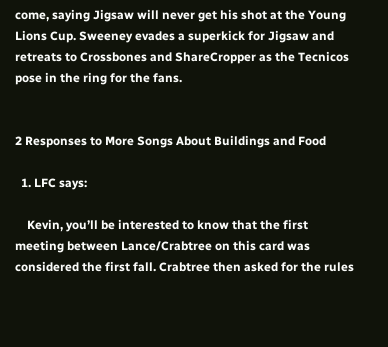come, saying Jigsaw will never get his shot at the Young Lions Cup. Sweeney evades a superkick for Jigsaw and retreats to Crossbones and ShareCropper as the Tecnicos pose in the ring for the fans.


2 Responses to More Songs About Buildings and Food

  1. LFC says:

    Kevin, you’ll be interested to know that the first meeting between Lance/Crabtree on this card was considered the first fall. Crabtree then asked for the rules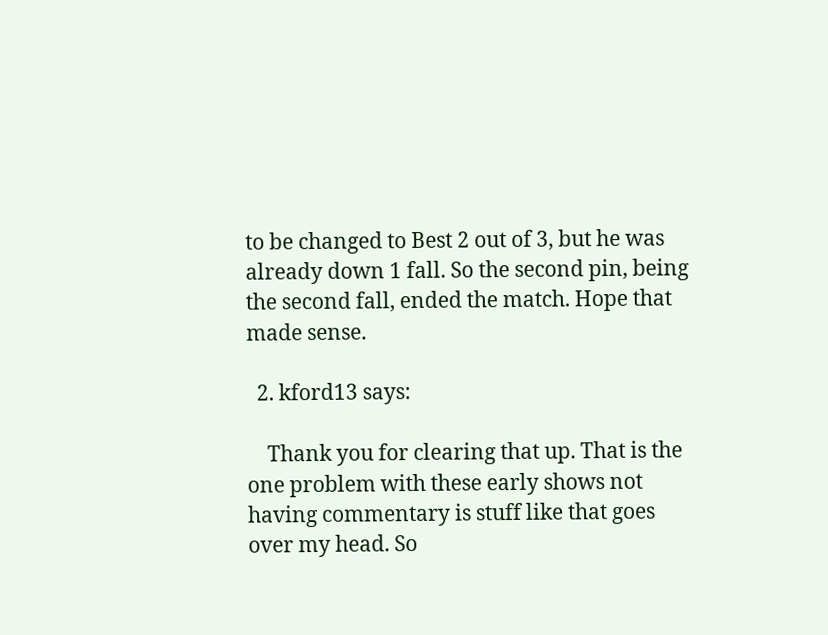to be changed to Best 2 out of 3, but he was already down 1 fall. So the second pin, being the second fall, ended the match. Hope that made sense.

  2. kford13 says:

    Thank you for clearing that up. That is the one problem with these early shows not having commentary is stuff like that goes over my head. So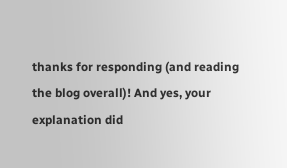thanks for responding (and reading the blog overall)! And yes, your explanation did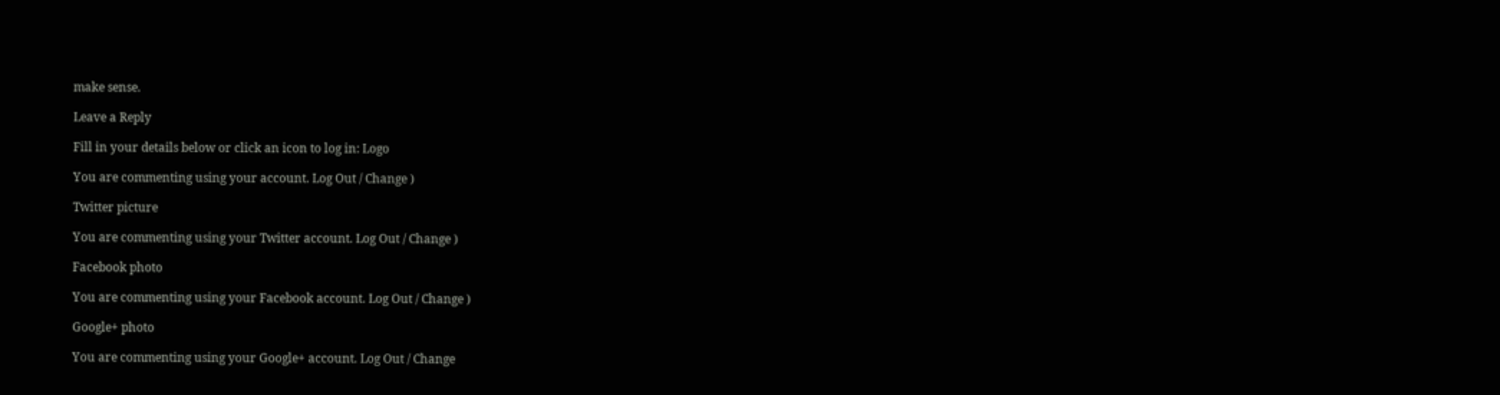make sense.

Leave a Reply

Fill in your details below or click an icon to log in: Logo

You are commenting using your account. Log Out / Change )

Twitter picture

You are commenting using your Twitter account. Log Out / Change )

Facebook photo

You are commenting using your Facebook account. Log Out / Change )

Google+ photo

You are commenting using your Google+ account. Log Out / Change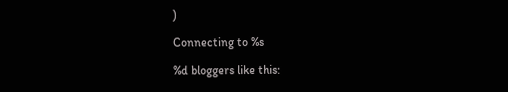)

Connecting to %s

%d bloggers like this: